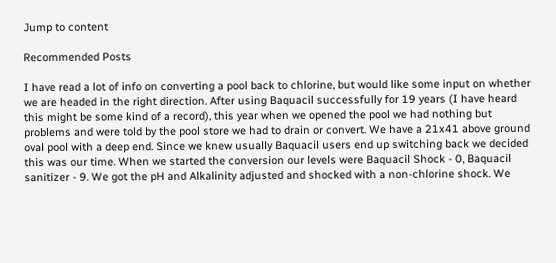Jump to content

Recommended Posts

I have read a lot of info on converting a pool back to chlorine, but would like some input on whether we are headed in the right direction. After using Baquacil successfully for 19 years (I have heard this might be some kind of a record), this year when we opened the pool we had nothing but problems and were told by the pool store we had to drain or convert. We have a 21x41 above ground oval pool with a deep end. Since we knew usually Baquacil users end up switching back we decided this was our time. When we started the conversion our levels were Baquacil Shock - 0, Baquacil sanitizer - 9. We got the pH and Alkalinity adjusted and shocked with a non-chlorine shock. We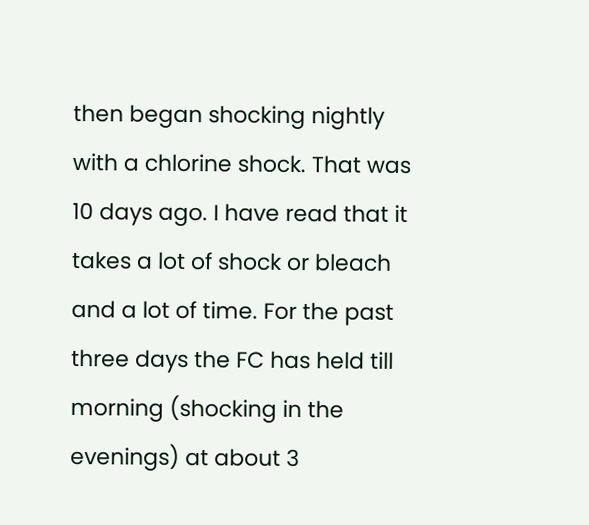then began shocking nightly with a chlorine shock. That was 10 days ago. I have read that it takes a lot of shock or bleach and a lot of time. For the past three days the FC has held till morning (shocking in the evenings) at about 3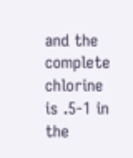and the complete chlorine is .5-1 in the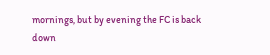mornings, but by evening the FC is back down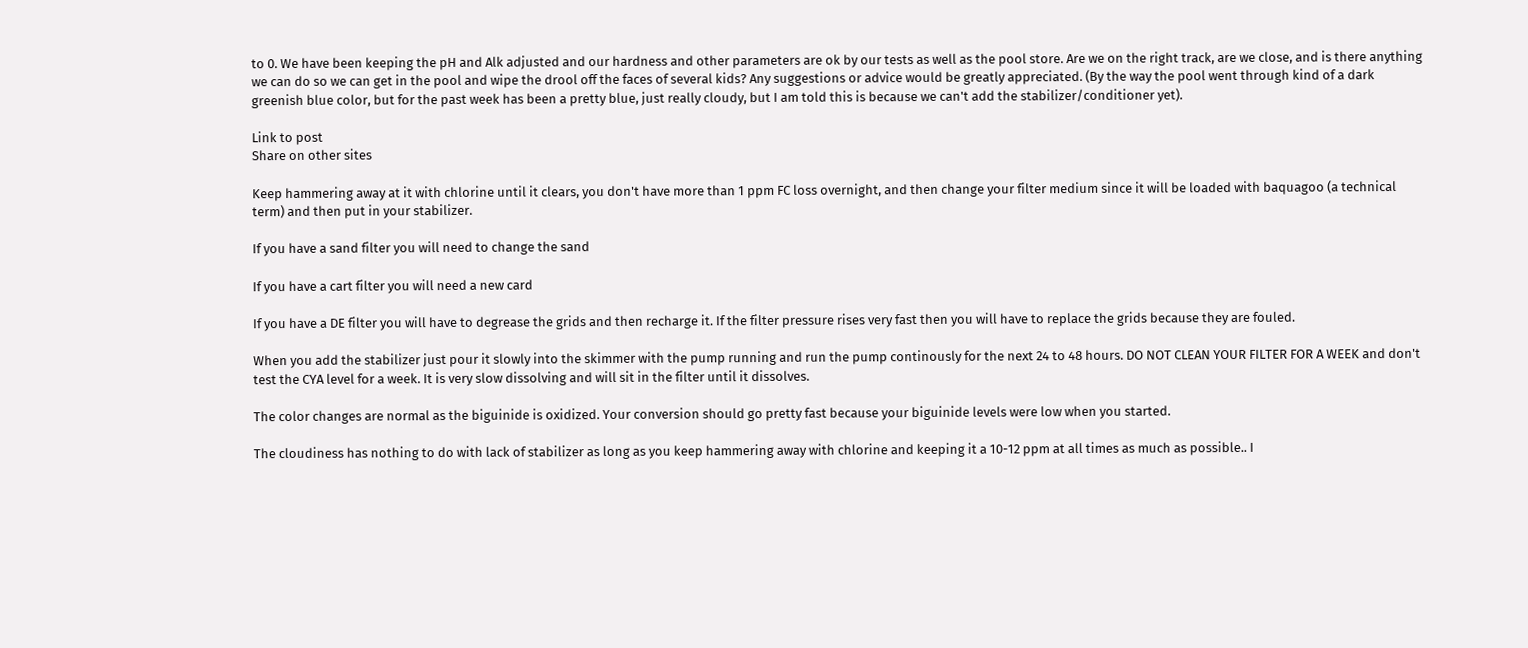to 0. We have been keeping the pH and Alk adjusted and our hardness and other parameters are ok by our tests as well as the pool store. Are we on the right track, are we close, and is there anything we can do so we can get in the pool and wipe the drool off the faces of several kids? Any suggestions or advice would be greatly appreciated. (By the way the pool went through kind of a dark greenish blue color, but for the past week has been a pretty blue, just really cloudy, but I am told this is because we can't add the stabilizer/conditioner yet).

Link to post
Share on other sites

Keep hammering away at it with chlorine until it clears, you don't have more than 1 ppm FC loss overnight, and then change your filter medium since it will be loaded with baquagoo (a technical term) and then put in your stabilizer.

If you have a sand filter you will need to change the sand

If you have a cart filter you will need a new card

If you have a DE filter you will have to degrease the grids and then recharge it. If the filter pressure rises very fast then you will have to replace the grids because they are fouled.

When you add the stabilizer just pour it slowly into the skimmer with the pump running and run the pump continously for the next 24 to 48 hours. DO NOT CLEAN YOUR FILTER FOR A WEEK and don't test the CYA level for a week. It is very slow dissolving and will sit in the filter until it dissolves.

The color changes are normal as the biguinide is oxidized. Your conversion should go pretty fast because your biguinide levels were low when you started.

The cloudiness has nothing to do with lack of stabilizer as long as you keep hammering away with chlorine and keeping it a 10-12 ppm at all times as much as possible.. I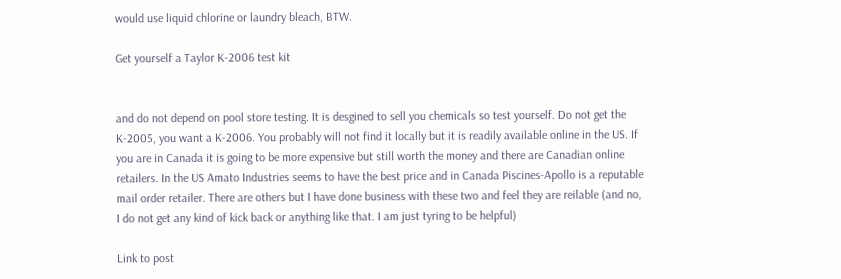would use liquid chlorine or laundry bleach, BTW.

Get yourself a Taylor K-2006 test kit


and do not depend on pool store testing. It is desgined to sell you chemicals so test yourself. Do not get the K-2005, you want a K-2006. You probably will not find it locally but it is readily available online in the US. If you are in Canada it is going to be more expensive but still worth the money and there are Canadian online retailers. In the US Amato Industries seems to have the best price and in Canada Piscines-Apollo is a reputable mail order retailer. There are others but I have done business with these two and feel they are reilable (and no, I do not get any kind of kick back or anything like that. I am just tyring to be helpful)

Link to post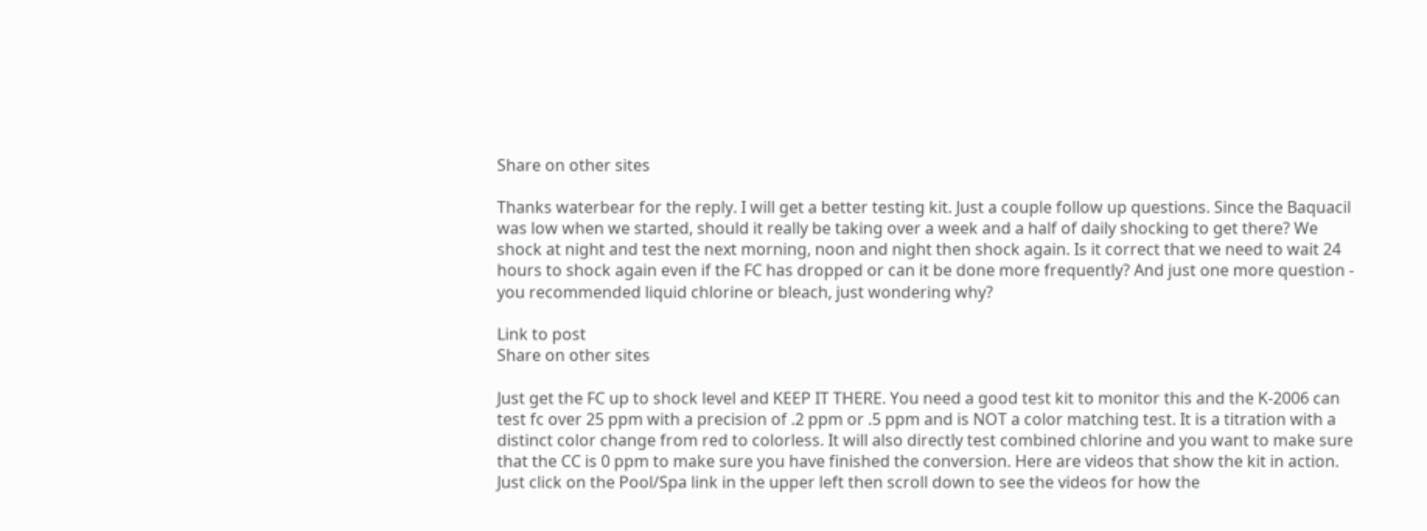Share on other sites

Thanks waterbear for the reply. I will get a better testing kit. Just a couple follow up questions. Since the Baquacil was low when we started, should it really be taking over a week and a half of daily shocking to get there? We shock at night and test the next morning, noon and night then shock again. Is it correct that we need to wait 24 hours to shock again even if the FC has dropped or can it be done more frequently? And just one more question - you recommended liquid chlorine or bleach, just wondering why?

Link to post
Share on other sites

Just get the FC up to shock level and KEEP IT THERE. You need a good test kit to monitor this and the K-2006 can test fc over 25 ppm with a precision of .2 ppm or .5 ppm and is NOT a color matching test. It is a titration with a distinct color change from red to colorless. It will also directly test combined chlorine and you want to make sure that the CC is 0 ppm to make sure you have finished the conversion. Here are videos that show the kit in action. Just click on the Pool/Spa link in the upper left then scroll down to see the videos for how the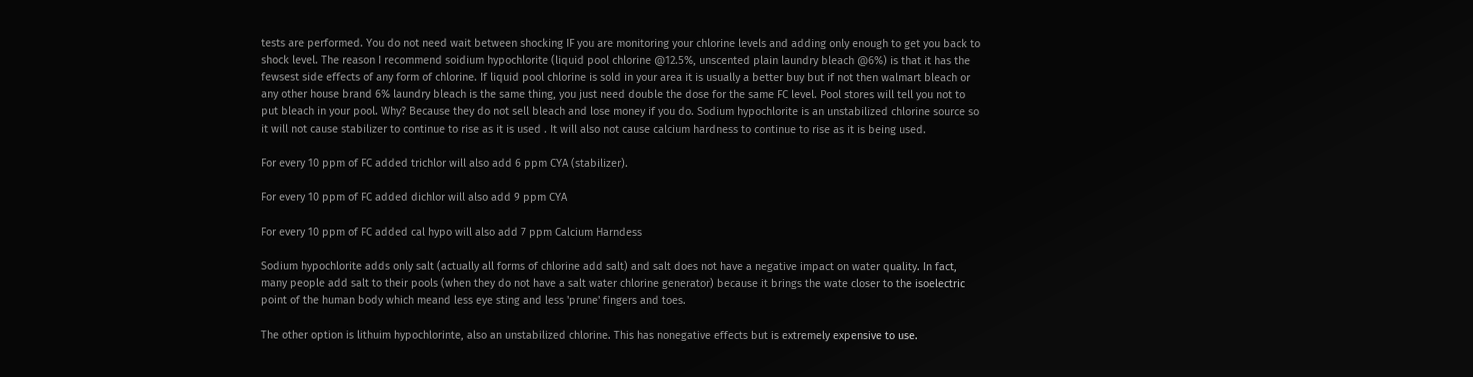tests are performed. You do not need wait between shocking IF you are monitoring your chlorine levels and adding only enough to get you back to shock level. The reason I recommend soidium hypochlorite (liquid pool chlorine @12.5%, unscented plain laundry bleach @6%) is that it has the fewsest side effects of any form of chlorine. If liquid pool chlorine is sold in your area it is usually a better buy but if not then walmart bleach or any other house brand 6% laundry bleach is the same thing, you just need double the dose for the same FC level. Pool stores will tell you not to put bleach in your pool. Why? Because they do not sell bleach and lose money if you do. Sodium hypochlorite is an unstabilized chlorine source so it will not cause stabilizer to continue to rise as it is used . It will also not cause calcium hardness to continue to rise as it is being used.

For every 10 ppm of FC added trichlor will also add 6 ppm CYA (stabilizer).

For every 10 ppm of FC added dichlor will also add 9 ppm CYA

For every 10 ppm of FC added cal hypo will also add 7 ppm Calcium Harndess

Sodium hypochlorite adds only salt (actually all forms of chlorine add salt) and salt does not have a negative impact on water quality. In fact, many people add salt to their pools (when they do not have a salt water chlorine generator) because it brings the wate closer to the isoelectric point of the human body which meand less eye sting and less 'prune' fingers and toes.

The other option is lithuim hypochlorinte, also an unstabilized chlorine. This has nonegative effects but is extremely expensive to use.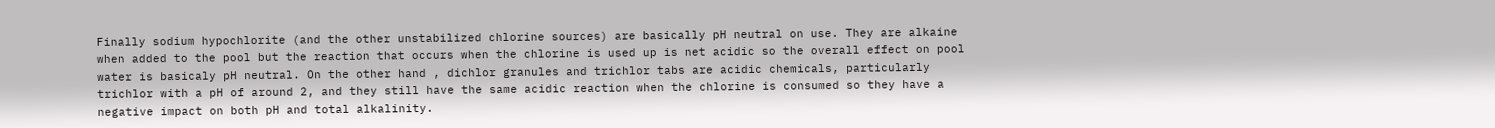Finally sodium hypochlorite (and the other unstabilized chlorine sources) are basically pH neutral on use. They are alkaine when added to the pool but the reaction that occurs when the chlorine is used up is net acidic so the overall effect on pool water is basicaly pH neutral. On the other hand , dichlor granules and trichlor tabs are acidic chemicals, particularly trichlor with a pH of around 2, and they still have the same acidic reaction when the chlorine is consumed so they have a negative impact on both pH and total alkalinity.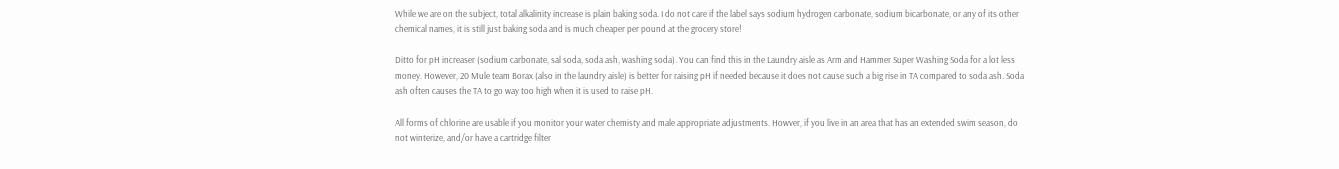While we are on the subject, total alkalinity increase is plain baking soda. I do not care if the label says sodium hydrogen carbonate, sodium bicarbonate, or any of its other chemical names, it is still just baking soda and is much cheaper per pound at the grocery store!

Ditto for pH increaser (sodium carbonate, sal soda, soda ash, washing soda). You can find this in the Laundry aisle as Arm and Hammer Super Washing Soda for a lot less money. However, 20 Mule team Borax (also in the laundry aisle) is better for raising pH if needed because it does not cause such a big rise in TA compared to soda ash. Soda ash often causes the TA to go way too high when it is used to raise pH.

All forms of chlorine are usable if you monitor your water chemisty and male appropriate adjustments. Howver, if you live in an area that has an extended swim season, do not winterize, and/or have a cartridge filter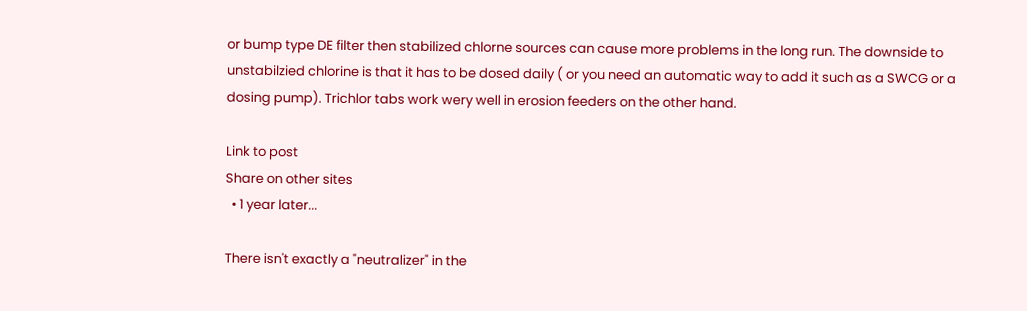or bump type DE filter then stabilized chlorne sources can cause more problems in the long run. The downside to unstabilzied chlorine is that it has to be dosed daily ( or you need an automatic way to add it such as a SWCG or a dosing pump). Trichlor tabs work wery well in erosion feeders on the other hand.

Link to post
Share on other sites
  • 1 year later...

There isn't exactly a "neutralizer" in the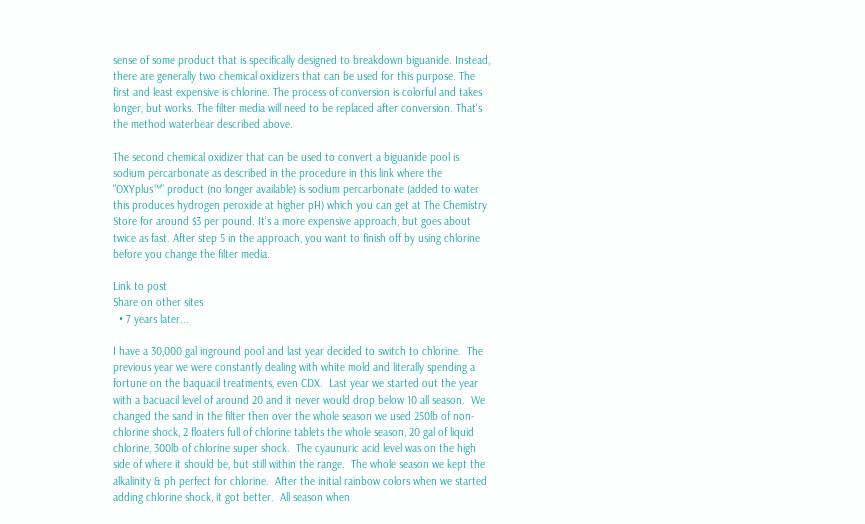sense of some product that is specifically designed to breakdown biguanide. Instead, there are generally two chemical oxidizers that can be used for this purpose. The first and least expensive is chlorine. The process of conversion is colorful and takes longer, but works. The filter media will need to be replaced after conversion. That's the method waterbear described above.

The second chemical oxidizer that can be used to convert a biguanide pool is sodium percarbonate as described in the procedure in this link where the "OXYplus™" product (no longer available) is sodium percarbonate (added to water this produces hydrogen peroxide at higher pH) which you can get at The Chemistry Store for around $3 per pound. It's a more expensive approach, but goes about twice as fast. After step 5 in the approach, you want to finish off by using chlorine before you change the filter media.

Link to post
Share on other sites
  • 7 years later...

I have a 30,000 gal inground pool and last year decided to switch to chlorine.  The previous year we were constantly dealing with white mold and literally spending a fortune on the baquacil treatments, even CDX.  Last year we started out the year with a bacuacil level of around 20 and it never would drop below 10 all season.  We changed the sand in the filter then over the whole season we used 250lb of non-chlorine shock, 2 floaters full of chlorine tablets the whole season, 20 gal of liquid chlorine, 300lb of chlorine super shock.  The cyaunuric acid level was on the high side of where it should be, but still within the range.  The whole season we kept the alkalinity & ph perfect for chlorine.  After the initial rainbow colors when we started adding chlorine shock, it got better.  All season when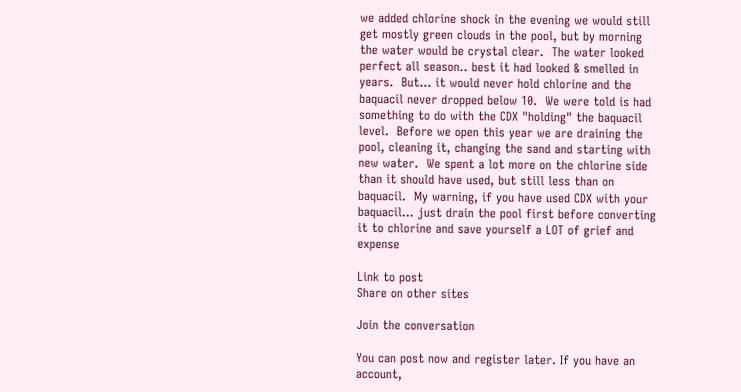we added chlorine shock in the evening we would still get mostly green clouds in the pool, but by morning the water would be crystal clear.  The water looked perfect all season.. best it had looked & smelled in years.  But... it would never hold chlorine and the baquacil never dropped below 10.  We were told is had something to do with the CDX "holding" the baquacil level.  Before we open this year we are draining the pool, cleaning it, changing the sand and starting with new water.  We spent a lot more on the chlorine side than it should have used, but still less than on baquacil.  My warning, if you have used CDX with your baquacil... just drain the pool first before converting it to chlorine and save yourself a LOT of grief and expense

Link to post
Share on other sites

Join the conversation

You can post now and register later. If you have an account,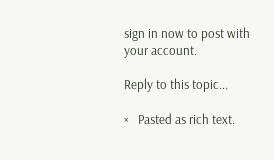sign in now to post with your account.

Reply to this topic...

×   Pasted as rich text.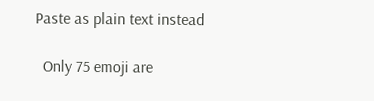Paste as plain text instead

  Only 75 emoji are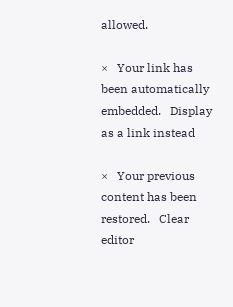allowed.

×   Your link has been automatically embedded.   Display as a link instead

×   Your previous content has been restored.   Clear editor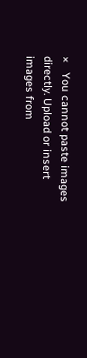×   You cannot paste images directly. Upload or insert images from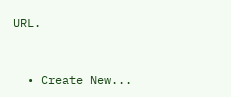URL.


  • Create New...